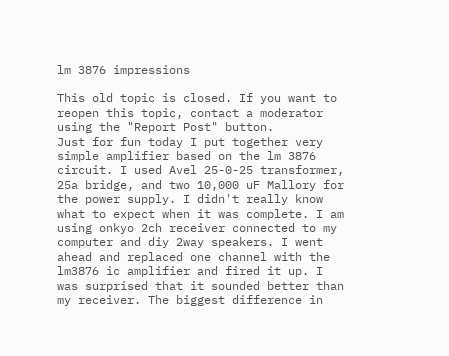lm 3876 impressions

This old topic is closed. If you want to reopen this topic, contact a moderator using the "Report Post" button.
Just for fun today I put together very simple amplifier based on the lm 3876 circuit. I used Avel 25-0-25 transformer, 25a bridge, and two 10,000 uF Mallory for the power supply. I didn't really know what to expect when it was complete. I am using onkyo 2ch receiver connected to my computer and diy 2way speakers. I went ahead and replaced one channel with the lm3876 ic amplifier and fired it up. I was surprised that it sounded better than my receiver. The biggest difference in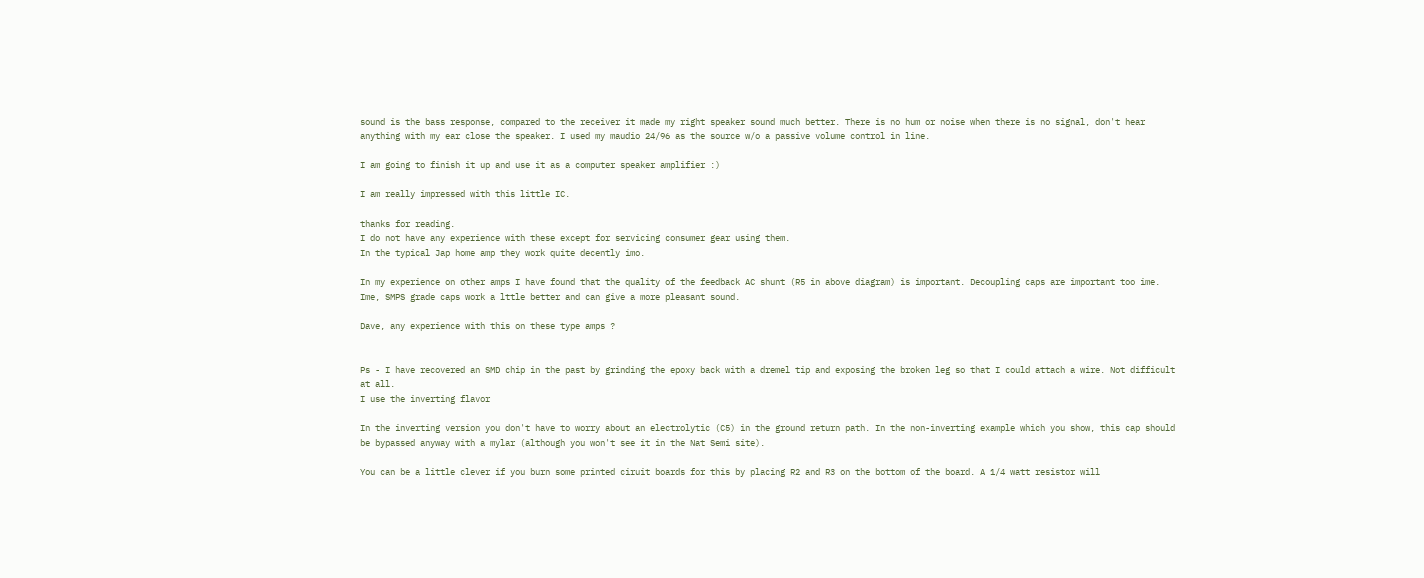sound is the bass response, compared to the receiver it made my right speaker sound much better. There is no hum or noise when there is no signal, don't hear anything with my ear close the speaker. I used my maudio 24/96 as the source w/o a passive volume control in line.

I am going to finish it up and use it as a computer speaker amplifier :)

I am really impressed with this little IC.

thanks for reading.
I do not have any experience with these except for servicing consumer gear using them.
In the typical Jap home amp they work quite decently imo.

In my experience on other amps I have found that the quality of the feedback AC shunt (R5 in above diagram) is important. Decoupling caps are important too ime.
Ime, SMPS grade caps work a lttle better and can give a more pleasant sound.

Dave, any experience with this on these type amps ?


Ps - I have recovered an SMD chip in the past by grinding the epoxy back with a dremel tip and exposing the broken leg so that I could attach a wire. Not difficult at all.
I use the inverting flavor

In the inverting version you don't have to worry about an electrolytic (C5) in the ground return path. In the non-inverting example which you show, this cap should be bypassed anyway with a mylar (although you won't see it in the Nat Semi site).

You can be a little clever if you burn some printed ciruit boards for this by placing R2 and R3 on the bottom of the board. A 1/4 watt resistor will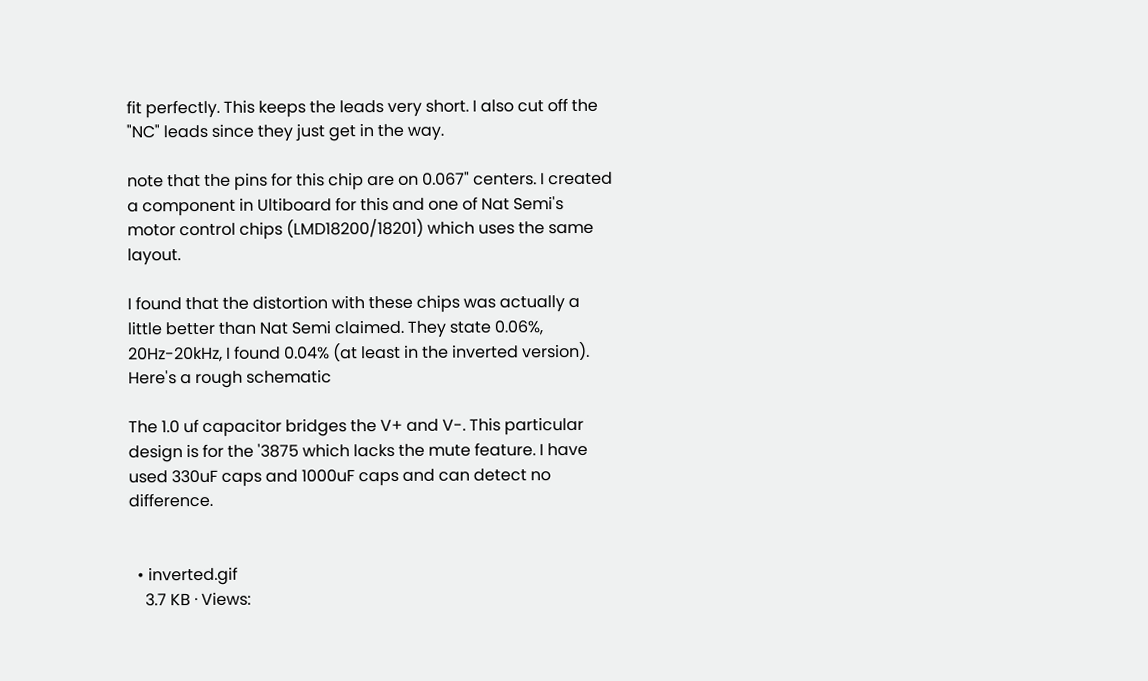fit perfectly. This keeps the leads very short. I also cut off the "NC" leads since they just get in the way.

note that the pins for this chip are on 0.067" centers. I created a component in Ultiboard for this and one of Nat Semi's motor control chips (LMD18200/18201) which uses the same layout.

I found that the distortion with these chips was actually a little better than Nat Semi claimed. They state 0.06%, 20Hz-20kHz, I found 0.04% (at least in the inverted version).
Here's a rough schematic

The 1.0 uf capacitor bridges the V+ and V-. This particular design is for the '3875 which lacks the mute feature. I have used 330uF caps and 1000uF caps and can detect no difference.


  • inverted.gif
    3.7 KB · Views: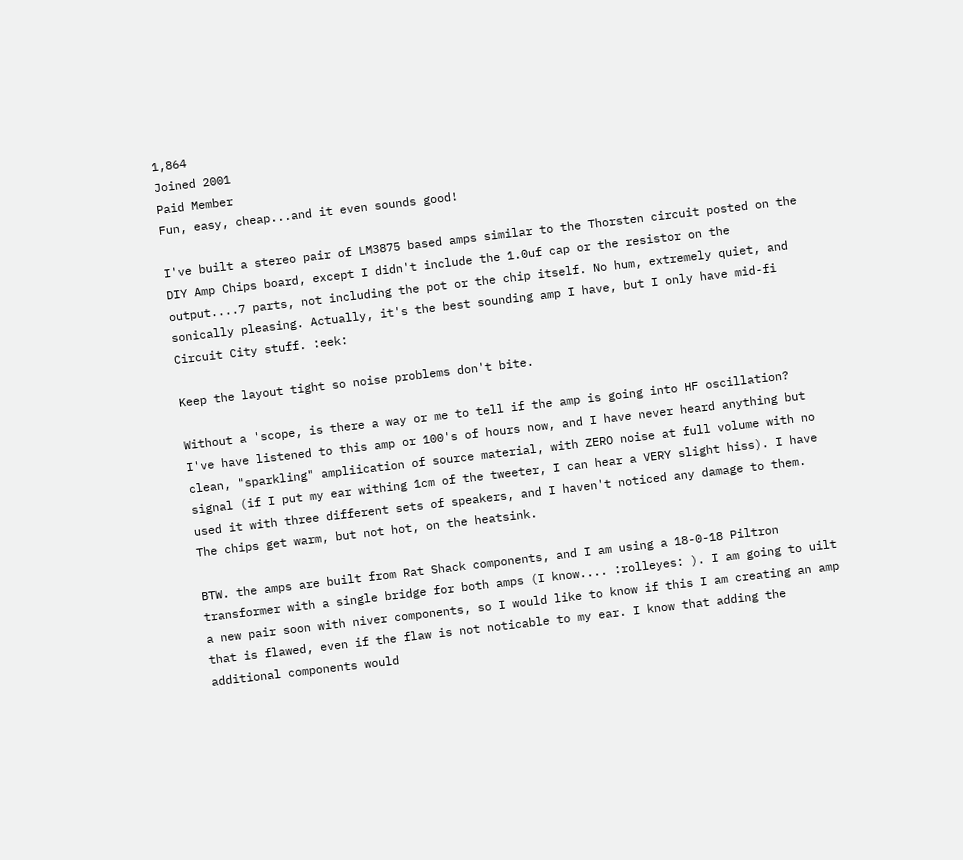1,864
Joined 2001
Paid Member
Fun, easy, cheap...and it even sounds good!

I've built a stereo pair of LM3875 based amps similar to the Thorsten circuit posted on the DIY Amp Chips board, except I didn't include the 1.0uf cap or the resistor on the output....7 parts, not including the pot or the chip itself. No hum, extremely quiet, and sonically pleasing. Actually, it's the best sounding amp I have, but I only have mid-fi Circuit City stuff. :eek:

Keep the layout tight so noise problems don't bite.

Without a 'scope, is there a way or me to tell if the amp is going into HF oscillation? I've have listened to this amp or 100's of hours now, and I have never heard anything but clean, "sparkling" ampliication of source material, with ZERO noise at full volume with no signal (if I put my ear withing 1cm of the tweeter, I can hear a VERY slight hiss). I have used it with three different sets of speakers, and I haven't noticed any damage to them. The chips get warm, but not hot, on the heatsink.

BTW. the amps are built from Rat Shack components, and I am using a 18-0-18 Piltron transformer with a single bridge for both amps (I know.... :rolleyes: ). I am going to uilt a new pair soon with niver components, so I would like to know if this I am creating an amp that is flawed, even if the flaw is not noticable to my ear. I know that adding the additional components would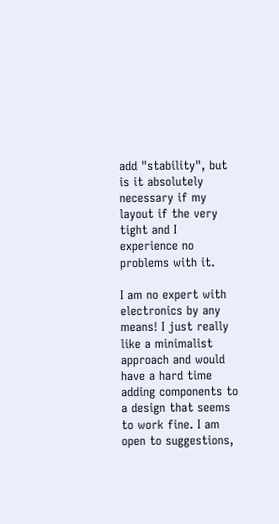add "stability", but is it absolutely necessary if my layout if the very tight and I experience no problems with it.

I am no expert with electronics by any means! I just really like a minimalist approach and would have a hard time adding components to a design that seems to work fine. I am open to suggestions,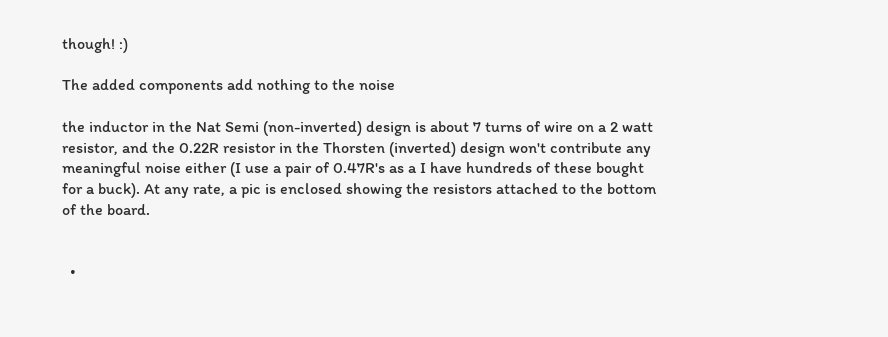though! :)

The added components add nothing to the noise

the inductor in the Nat Semi (non-inverted) design is about 7 turns of wire on a 2 watt resistor, and the 0.22R resistor in the Thorsten (inverted) design won't contribute any meaningful noise either (I use a pair of 0.47R's as a I have hundreds of these bought for a buck). At any rate, a pic is enclosed showing the resistors attached to the bottom of the board.


  •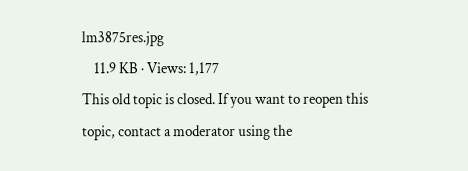lm3875res.jpg
    11.9 KB · Views: 1,177
This old topic is closed. If you want to reopen this topic, contact a moderator using the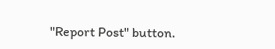"Report Post" button.